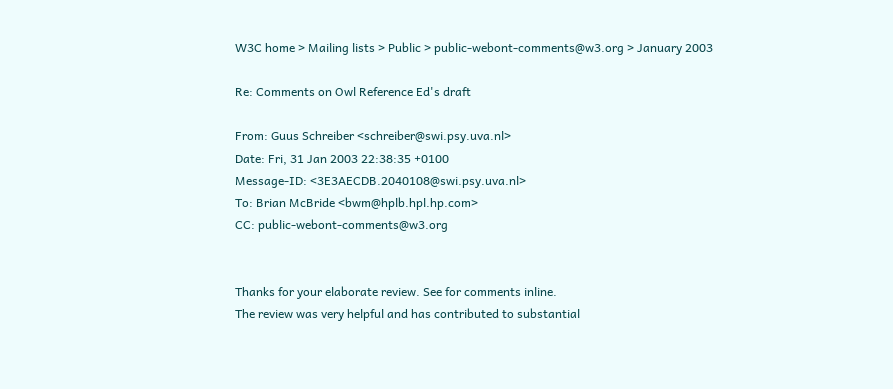W3C home > Mailing lists > Public > public-webont-comments@w3.org > January 2003

Re: Comments on Owl Reference Ed's draft

From: Guus Schreiber <schreiber@swi.psy.uva.nl>
Date: Fri, 31 Jan 2003 22:38:35 +0100
Message-ID: <3E3AECDB.2040108@swi.psy.uva.nl>
To: Brian McBride <bwm@hplb.hpl.hp.com>
CC: public-webont-comments@w3.org


Thanks for your elaborate review. See for comments inline.
The review was very helpful and has contributed to substantial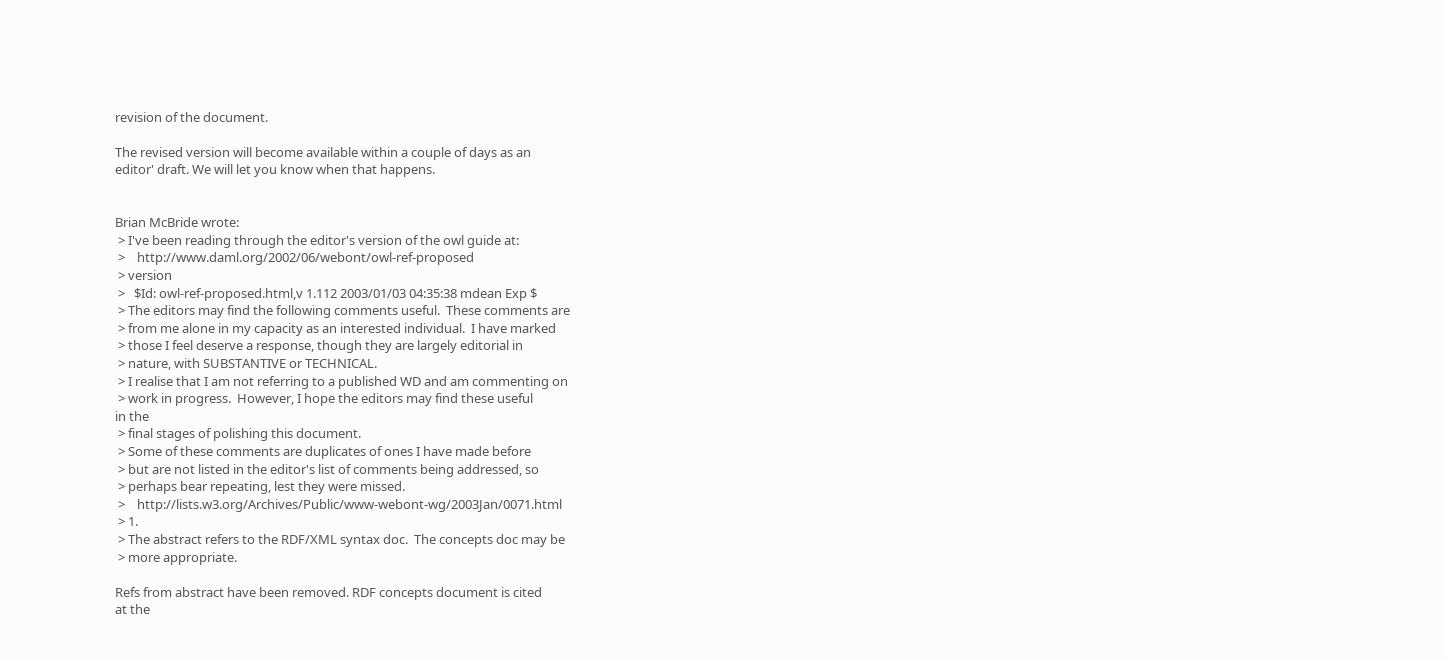revision of the document.

The revised version will become available within a couple of days as an
editor' draft. We will let you know when that happens.


Brian McBride wrote:
 > I've been reading through the editor's version of the owl guide at:
 >    http://www.daml.org/2002/06/webont/owl-ref-proposed
 > version
 >   $Id: owl-ref-proposed.html,v 1.112 2003/01/03 04:35:38 mdean Exp $
 > The editors may find the following comments useful.  These comments are
 > from me alone in my capacity as an interested individual.  I have marked
 > those I feel deserve a response, though they are largely editorial in
 > nature, with SUBSTANTIVE or TECHNICAL.
 > I realise that I am not referring to a published WD and am commenting on
 > work in progress.  However, I hope the editors may find these useful
in the
 > final stages of polishing this document.
 > Some of these comments are duplicates of ones I have made before
 > but are not listed in the editor's list of comments being addressed, so
 > perhaps bear repeating, lest they were missed.
 >    http://lists.w3.org/Archives/Public/www-webont-wg/2003Jan/0071.html
 > 1.
 > The abstract refers to the RDF/XML syntax doc.  The concepts doc may be
 > more appropriate.

Refs from abstract have been removed. RDF concepts document is cited
at the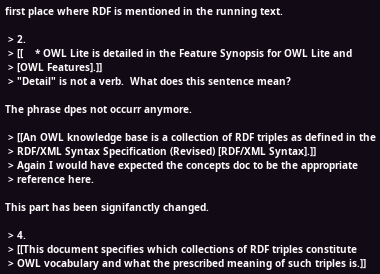first place where RDF is mentioned in the running text.

 > 2.
 > [[    * OWL Lite is detailed in the Feature Synopsis for OWL Lite and
 > [OWL Features].]]
 > "Detail" is not a verb.  What does this sentence mean?

The phrase dpes not occurr anymore.

 > [[An OWL knowledge base is a collection of RDF triples as defined in the
 > RDF/XML Syntax Specification (Revised) [RDF/XML Syntax].]]
 > Again I would have expected the concepts doc to be the appropriate
 > reference here.

This part has been signifanctly changed.

 > 4.
 > [[This document specifies which collections of RDF triples constitute
 > OWL vocabulary and what the prescribed meaning of such triples is.]]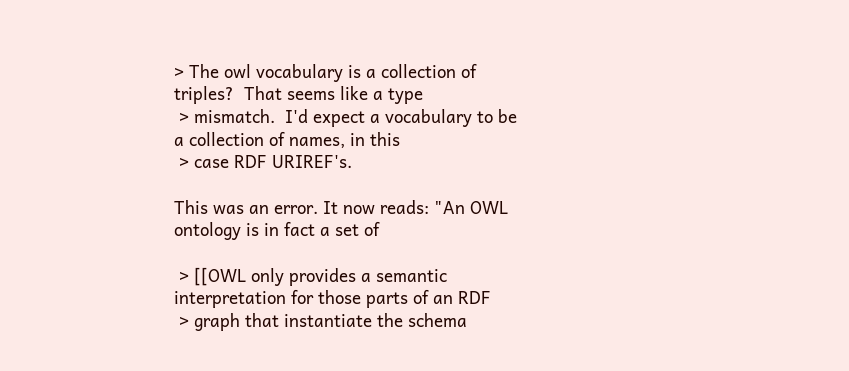> The owl vocabulary is a collection of triples?  That seems like a type
 > mismatch.  I'd expect a vocabulary to be a collection of names, in this
 > case RDF URIREF's.

This was an error. It now reads: "An OWL ontology is in fact a set of

 > [[OWL only provides a semantic interpretation for those parts of an RDF
 > graph that instantiate the schema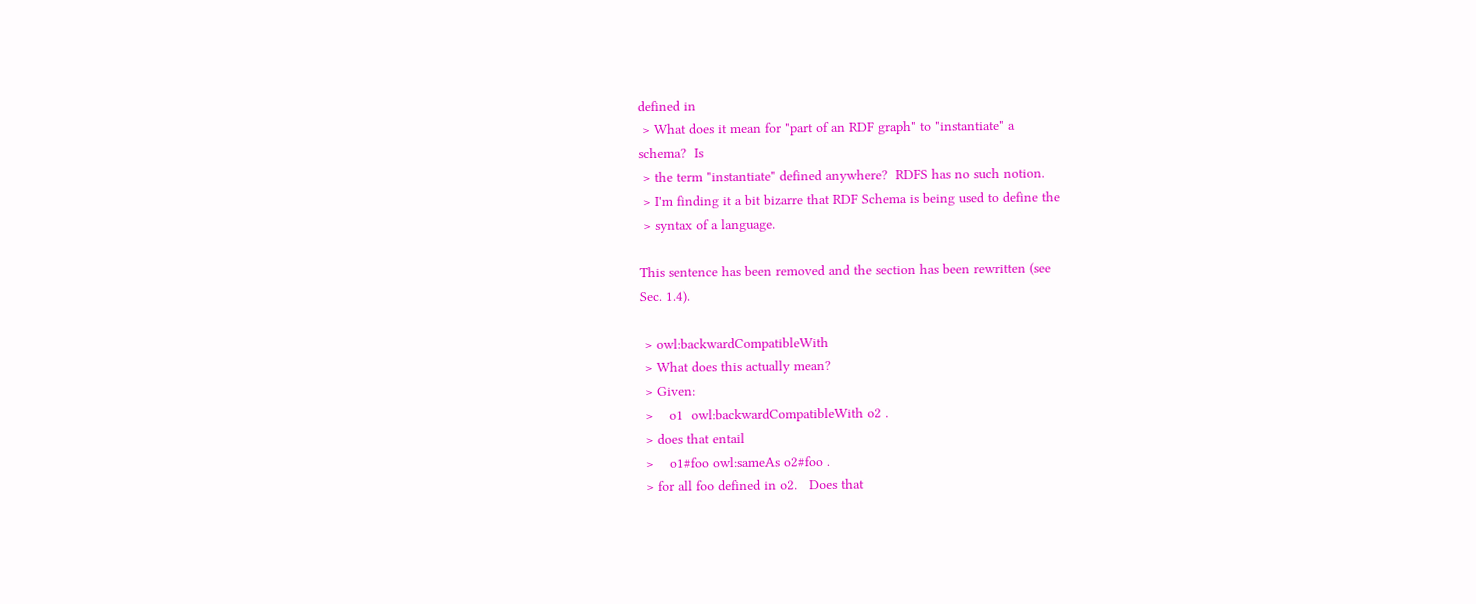defined in
 > What does it mean for "part of an RDF graph" to "instantiate" a
schema?  Is
 > the term "instantiate" defined anywhere?  RDFS has no such notion.
 > I'm finding it a bit bizarre that RDF Schema is being used to define the
 > syntax of a language.

This sentence has been removed and the section has been rewritten (see
Sec. 1.4).

 > owl:backwardCompatibleWith
 > What does this actually mean?
 > Given:
 >    o1  owl:backwardCompatibleWith o2 .
 > does that entail
 >    o1#foo owl:sameAs o2#foo .
 > for all foo defined in o2.   Does that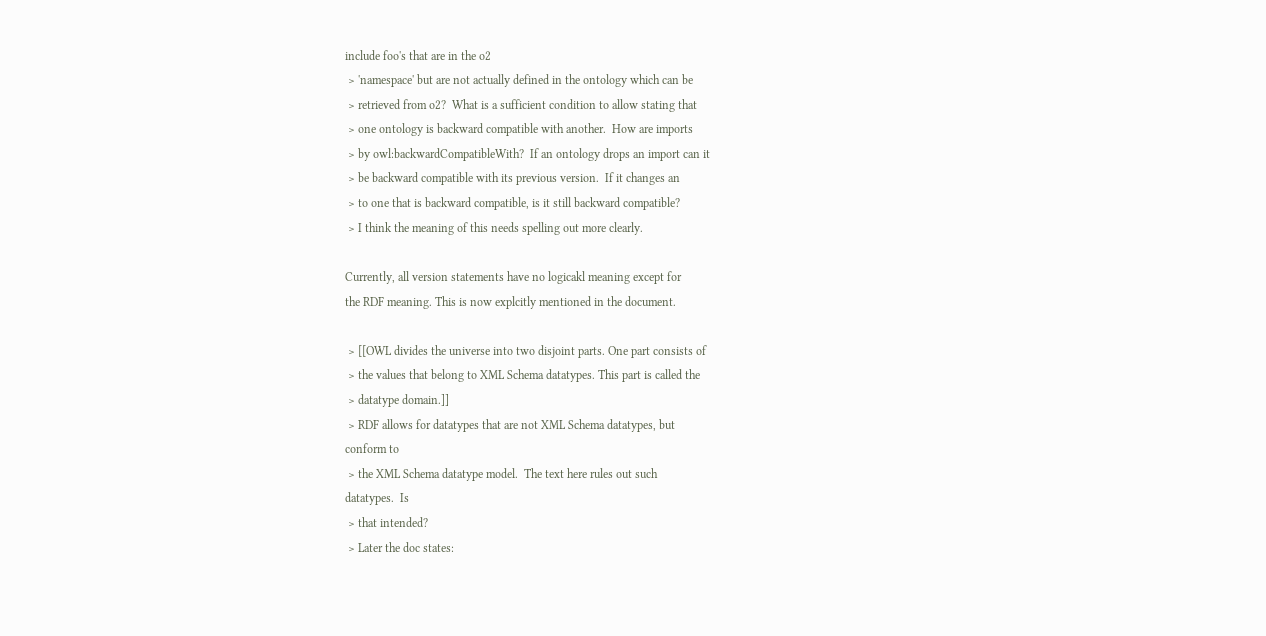include foo's that are in the o2
 > 'namespace' but are not actually defined in the ontology which can be
 > retrieved from o2?  What is a sufficient condition to allow stating that
 > one ontology is backward compatible with another.  How are imports
 > by owl:backwardCompatibleWith?  If an ontology drops an import can it
 > be backward compatible with its previous version.  If it changes an
 > to one that is backward compatible, is it still backward compatible?
 > I think the meaning of this needs spelling out more clearly.

Currently, all version statements have no logicakl meaning except for
the RDF meaning. This is now explcitly mentioned in the document.

 > [[OWL divides the universe into two disjoint parts. One part consists of
 > the values that belong to XML Schema datatypes. This part is called the
 > datatype domain.]]
 > RDF allows for datatypes that are not XML Schema datatypes, but
conform to
 > the XML Schema datatype model.  The text here rules out such
datatypes.  Is
 > that intended?
 > Later the doc states: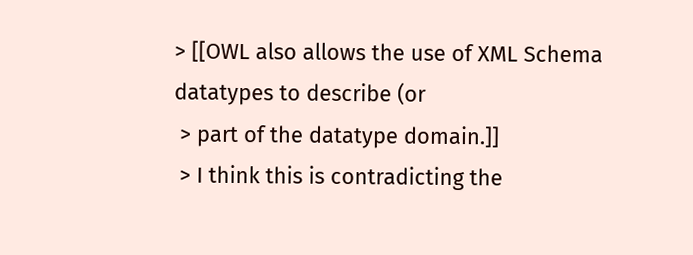> [[OWL also allows the use of XML Schema datatypes to describe (or
 > part of the datatype domain.]]
 > I think this is contradicting the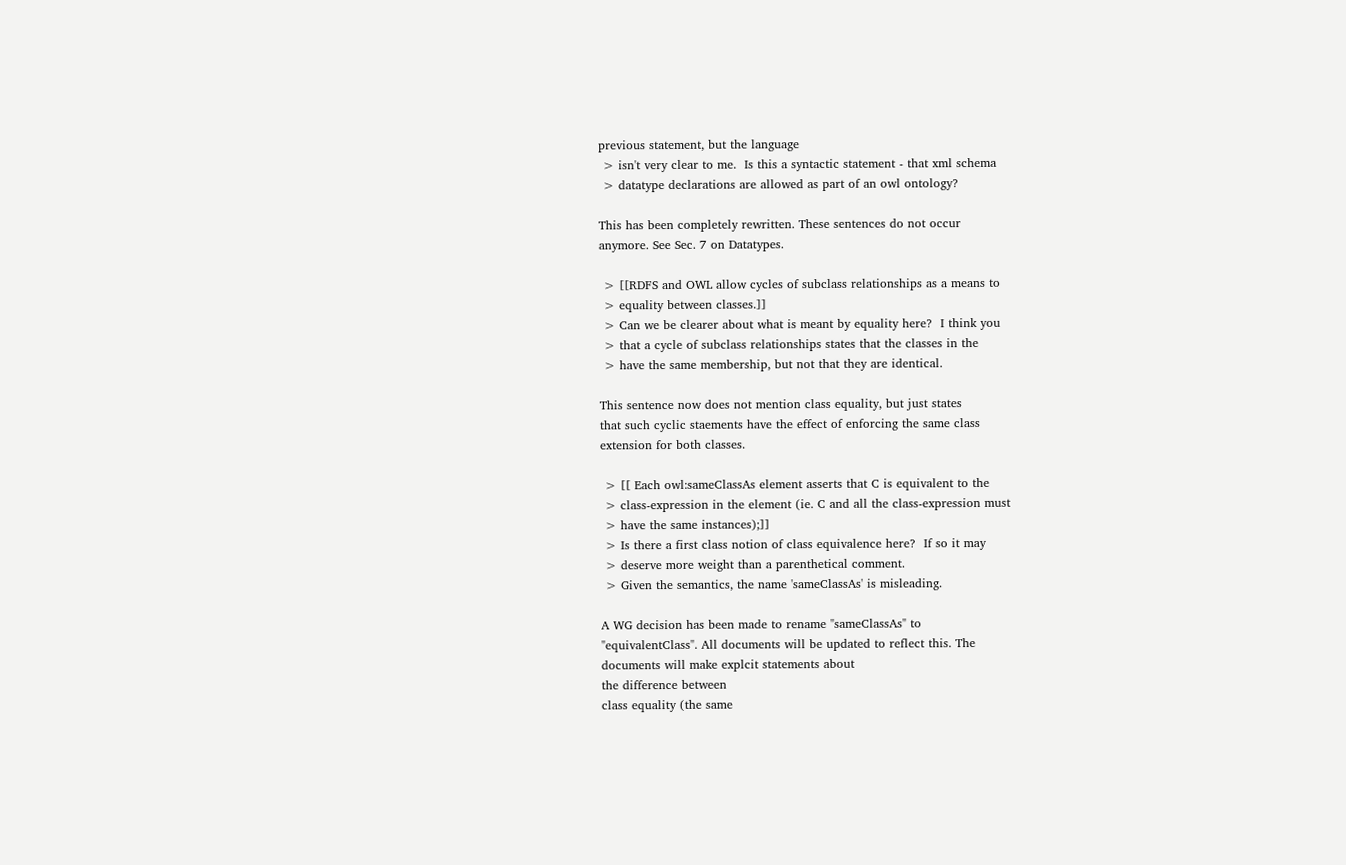previous statement, but the language
 > isn't very clear to me.  Is this a syntactic statement - that xml schema
 > datatype declarations are allowed as part of an owl ontology?

This has been completely rewritten. These sentences do not occur
anymore. See Sec. 7 on Datatypes.

 > [[RDFS and OWL allow cycles of subclass relationships as a means to
 > equality between classes.]]
 > Can we be clearer about what is meant by equality here?  I think you
 > that a cycle of subclass relationships states that the classes in the
 > have the same membership, but not that they are identical.

This sentence now does not mention class equality, but just states
that such cyclic staements have the effect of enforcing the same class
extension for both classes.

 > [[ Each owl:sameClassAs element asserts that C is equivalent to the
 > class-expression in the element (ie. C and all the class-expression must
 > have the same instances);]]
 > Is there a first class notion of class equivalence here?  If so it may
 > deserve more weight than a parenthetical comment.
 > Given the semantics, the name 'sameClassAs' is misleading.

A WG decision has been made to rename "sameClassAs" to
"equivalentClass". All documents will be updated to reflect this. The
documents will make explcit statements about
the difference between
class equality (the same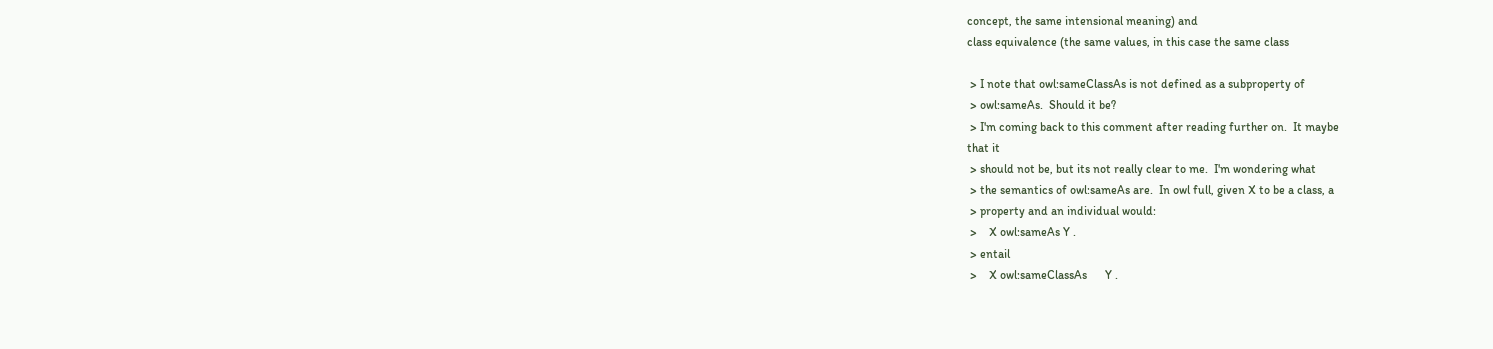concept, the same intensional meaning) and
class equivalence (the same values, in this case the same class

 > I note that owl:sameClassAs is not defined as a subproperty of
 > owl:sameAs.  Should it be?
 > I'm coming back to this comment after reading further on.  It maybe
that it
 > should not be, but its not really clear to me.  I'm wondering what
 > the semantics of owl:sameAs are.  In owl full, given X to be a class, a
 > property and an individual would:
 >    X owl:sameAs Y .
 > entail
 >    X owl:sameClassAs      Y .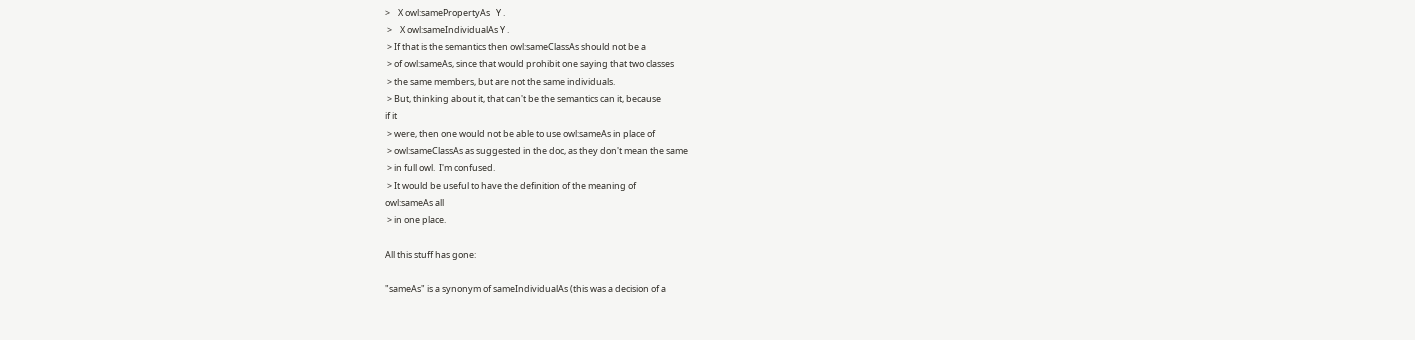>    X owl:samePropertyAs   Y .
 >    X owl:sameIndividualAs Y .
 > If that is the semantics then owl:sameClassAs should not be a
 > of owl:sameAs, since that would prohibit one saying that two classes
 > the same members, but are not the same individuals.
 > But, thinking about it, that can't be the semantics can it, because
if it
 > were, then one would not be able to use owl:sameAs in place of
 > owl:sameClassAs as suggested in the doc, as they don't mean the same
 > in full owl.  I'm confused.
 > It would be useful to have the definition of the meaning of
owl:sameAs all
 > in one place.

All this stuff has gone:

"sameAs" is a synonym of sameIndividualAs (this was a decision of a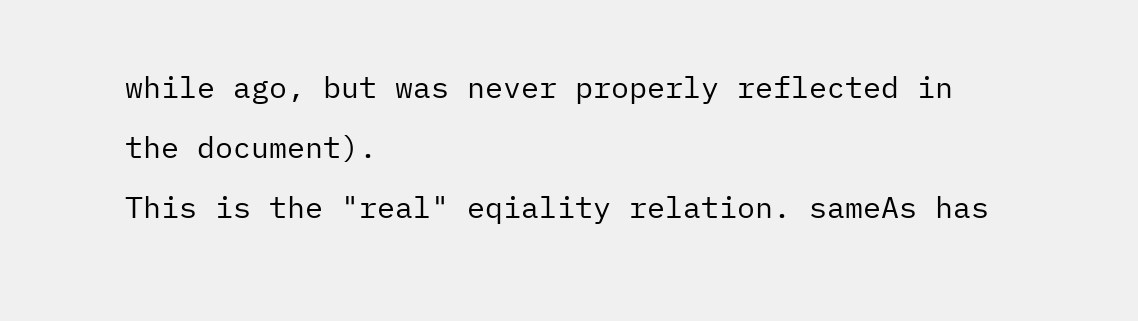while ago, but was never properly reflected in the document).
This is the "real" eqiality relation. sameAs has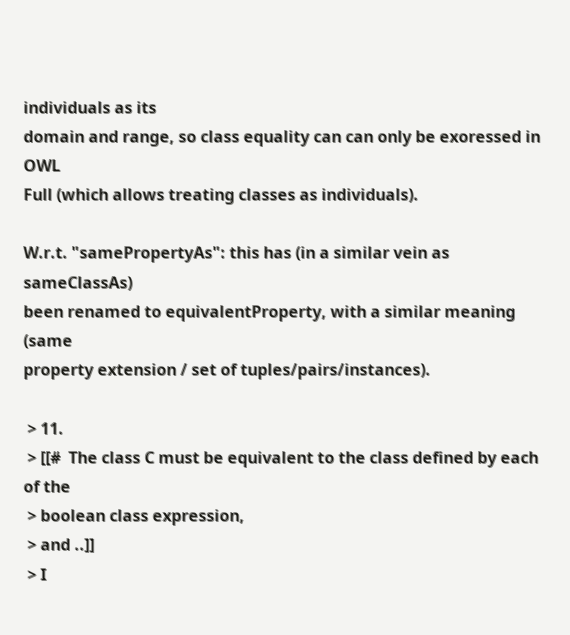individuals as its
domain and range, so class equality can can only be exoressed in OWL
Full (which allows treating classes as individuals).

W.r.t. "samePropertyAs": this has (in a similar vein as sameClassAs)
been renamed to equivalentProperty, with a similar meaning (same
property extension / set of tuples/pairs/instances).

 > 11.
 > [[#  The class C must be equivalent to the class defined by each of the
 > boolean class expression,
 > and ..]]
 > I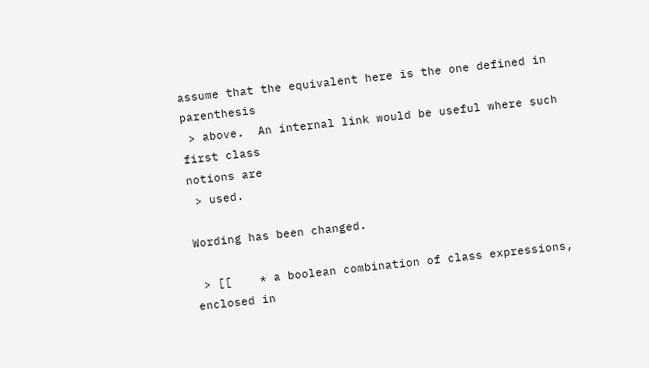assume that the equivalent here is the one defined in parenthesis
 > above.  An internal link would be useful where such first class
notions are
 > used.

Wording has been changed.

 > [[    * a boolean combination of class expressions, enclosed in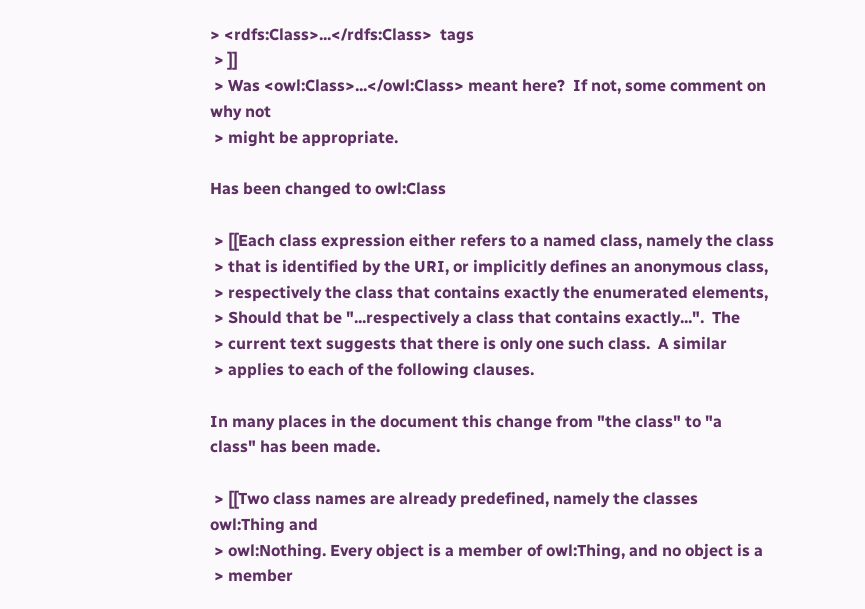> <rdfs:Class>...</rdfs:Class>  tags
 > ]]
 > Was <owl:Class>...</owl:Class> meant here?  If not, some comment on
why not
 > might be appropriate.

Has been changed to owl:Class

 > [[Each class expression either refers to a named class, namely the class
 > that is identified by the URI, or implicitly defines an anonymous class,
 > respectively the class that contains exactly the enumerated elements,
 > Should that be "...respectively a class that contains exactly...".  The
 > current text suggests that there is only one such class.  A similar
 > applies to each of the following clauses.

In many places in the document this change from "the class" to "a
class" has been made.

 > [[Two class names are already predefined, namely the classes
owl:Thing and
 > owl:Nothing. Every object is a member of owl:Thing, and no object is a
 > member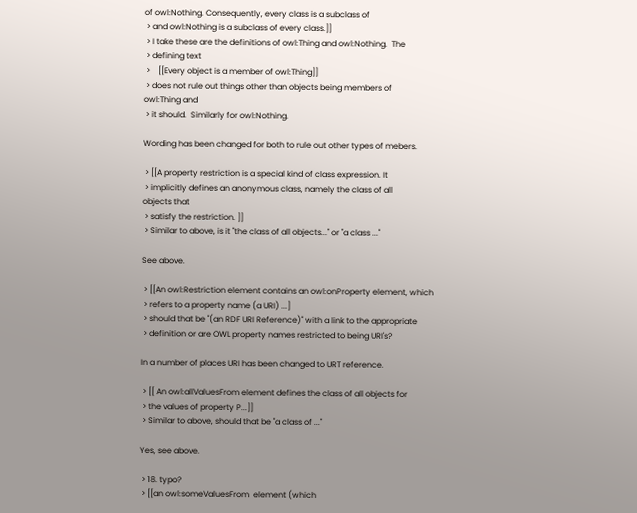of owl:Nothing. Consequently, every class is a subclass of
 > and owl:Nothing is a subclass of every class.]]
 > I take these are the definitions of owl:Thing and owl:Nothing.  The
 > defining text
 >    [[Every object is a member of owl:Thing]]
 > does not rule out things other than objects being members of
owl:Thing and
 > it should.  Similarly for owl:Nothing.

Wording has been changed for both to rule out other types of mebers.

 > [[A property restriction is a special kind of class expression. It
 > implicitly defines an anonymous class, namely the class of all
objects that
 > satisfy the restriction. ]]
 > Similar to above, is it "the class of all objects..." or "a class ..."

See above.

 > [[An owl:Restriction element contains an owl:onProperty element, which
 > refers to a property name (a URI) ...]
 > should that be "(an RDF URI Reference)" with a link to the appropriate
 > definition or are OWL property names restricted to being URI's?

In a number of places URI has been changed to URT reference.

 > [[ An owl:allValuesFrom element defines the class of all objects for
 > the values of property P...]]
 > Similar to above, should that be "a class of ..."

Yes, see above.

 > 18. typo?
 > [[an owl:someValuesFrom  element (which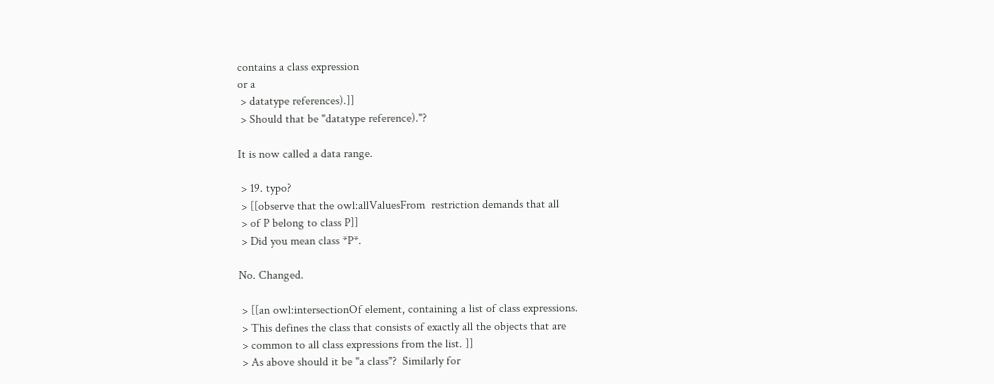contains a class expression
or a
 > datatype references).]]
 > Should that be "datatype reference)."?

It is now called a data range.

 > 19. typo?
 > [[observe that the owl:allValuesFrom  restriction demands that all
 > of P belong to class P]]
 > Did you mean class *P*.

No. Changed.

 > [[an owl:intersectionOf element, containing a list of class expressions.
 > This defines the class that consists of exactly all the objects that are
 > common to all class expressions from the list. ]]
 > As above should it be "a class"?  Similarly for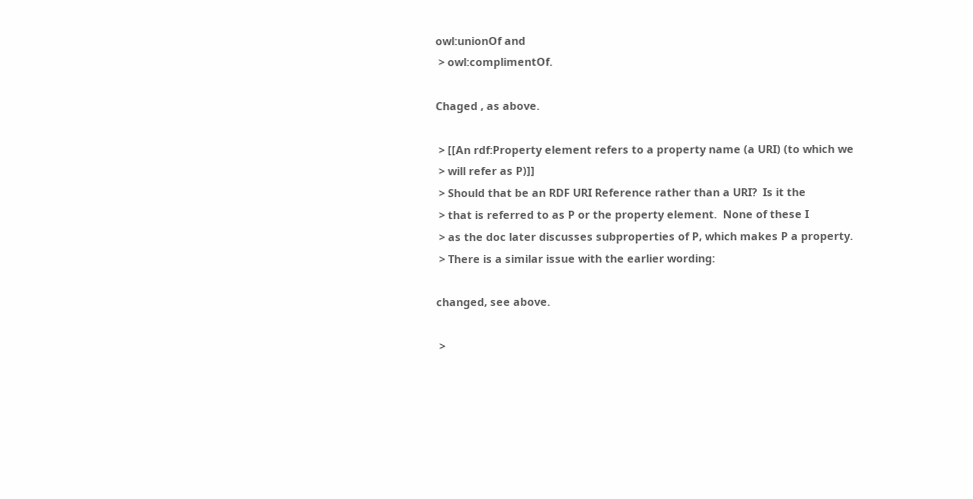owl:unionOf and
 > owl:complimentOf.

Chaged , as above.

 > [[An rdf:Property element refers to a property name (a URI) (to which we
 > will refer as P)]]
 > Should that be an RDF URI Reference rather than a URI?  Is it the
 > that is referred to as P or the property element.  None of these I
 > as the doc later discusses subproperties of P, which makes P a property.
 > There is a similar issue with the earlier wording:

changed, see above.

 >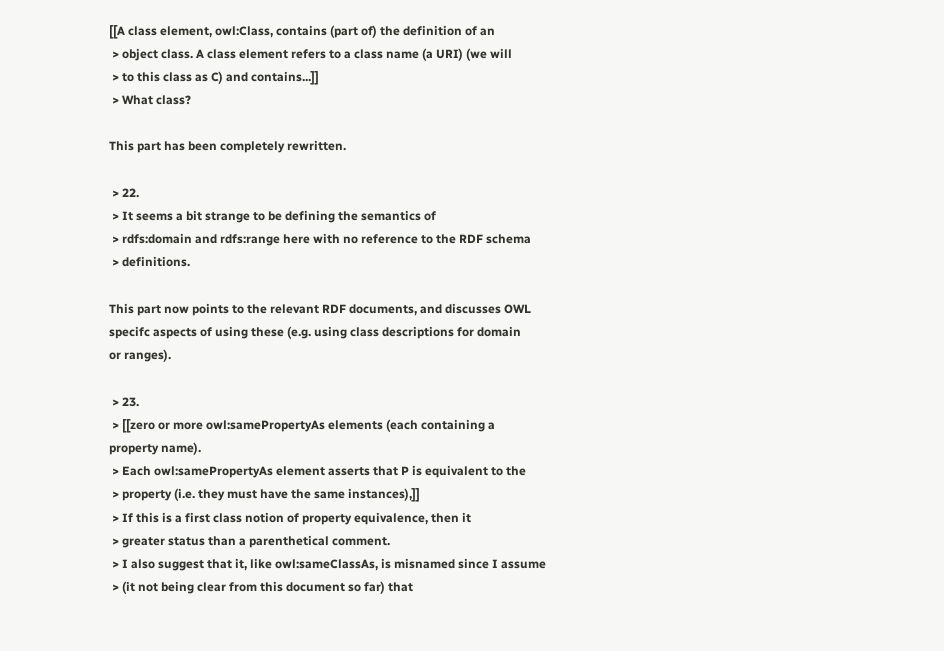[[A class element, owl:Class, contains (part of) the definition of an
 > object class. A class element refers to a class name (a URI) (we will
 > to this class as C) and contains...]]
 > What class?

This part has been completely rewritten.

 > 22.
 > It seems a bit strange to be defining the semantics of
 > rdfs:domain and rdfs:range here with no reference to the RDF schema
 > definitions.

This part now points to the relevant RDF documents, and discusses OWL
specifc aspects of using these (e.g. using class descriptions for domain
or ranges).

 > 23.
 > [[zero or more owl:samePropertyAs elements (each containing a
property name).
 > Each owl:samePropertyAs element asserts that P is equivalent to the
 > property (i.e. they must have the same instances),]]
 > If this is a first class notion of property equivalence, then it
 > greater status than a parenthetical comment.
 > I also suggest that it, like owl:sameClassAs, is misnamed since I assume
 > (it not being clear from this document so far) that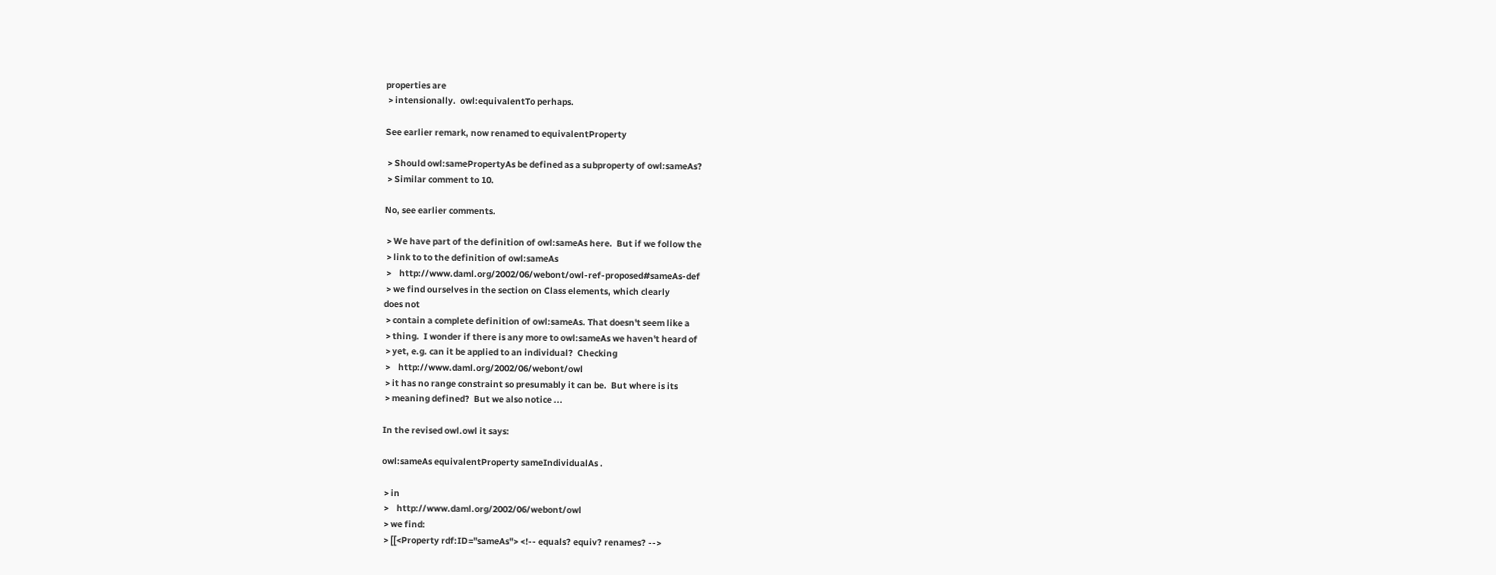properties are
 > intensionally.  owl:equivalentTo perhaps.

See earlier remark, now renamed to equivalentProperty

 > Should owl:samePropertyAs be defined as a subproperty of owl:sameAs?
 > Similar comment to 10.

No, see earlier comments.

 > We have part of the definition of owl:sameAs here.  But if we follow the
 > link to to the definition of owl:sameAs
 >    http://www.daml.org/2002/06/webont/owl-ref-proposed#sameAs-def
 > we find ourselves in the section on Class elements, which clearly
does not
 > contain a complete definition of owl:sameAs. That doesn't seem like a
 > thing.  I wonder if there is any more to owl:sameAs we haven't heard of
 > yet, e.g. can it be applied to an individual?  Checking
 >    http://www.daml.org/2002/06/webont/owl
 > it has no range constraint so presumably it can be.  But where is its
 > meaning defined?  But we also notice ...

In the revised owl.owl it says:

owl:sameAs equivalentProperty sameIndividualAs .

 > in
 >    http://www.daml.org/2002/06/webont/owl
 > we find:
 > [[<Property rdf:ID="sameAs"> <!-- equals? equiv? renames? -->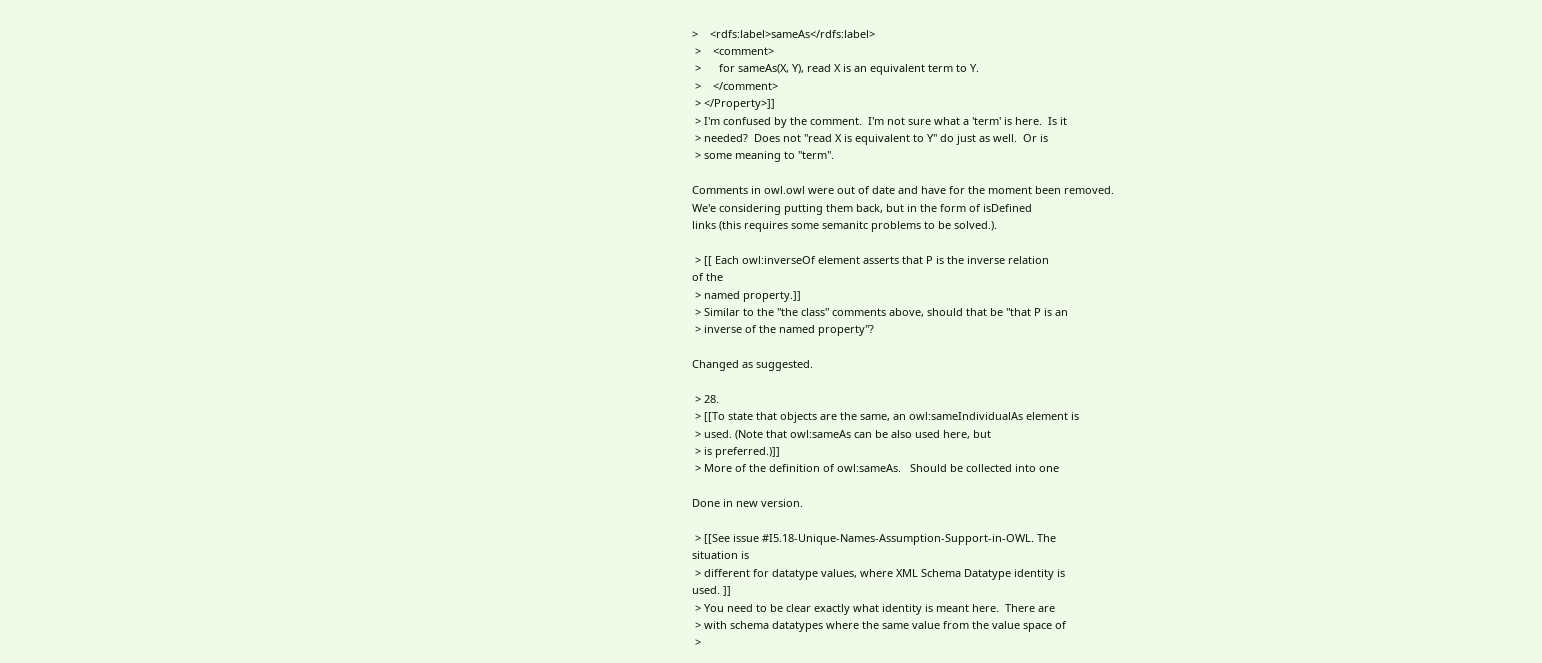>    <rdfs:label>sameAs</rdfs:label>
 >    <comment>
 >      for sameAs(X, Y), read X is an equivalent term to Y.
 >    </comment>
 > </Property>]]
 > I'm confused by the comment.  I'm not sure what a 'term' is here.  Is it
 > needed?  Does not "read X is equivalent to Y" do just as well.  Or is
 > some meaning to "term".

Comments in owl.owl were out of date and have for the moment been removed.
We'e considering putting them back, but in the form of isDefined
links (this requires some semanitc problems to be solved.).

 > [[ Each owl:inverseOf element asserts that P is the inverse relation
of the
 > named property.]]
 > Similar to the "the class" comments above, should that be "that P is an
 > inverse of the named property"?

Changed as suggested.

 > 28.
 > [[To state that objects are the same, an owl:sameIndividualAs element is
 > used. (Note that owl:sameAs can be also used here, but
 > is preferred.)]]
 > More of the definition of owl:sameAs.   Should be collected into one

Done in new version.

 > [[See issue #I5.18-Unique-Names-Assumption-Support-in-OWL. The
situation is
 > different for datatype values, where XML Schema Datatype identity is
used. ]]
 > You need to be clear exactly what identity is meant here.  There are
 > with schema datatypes where the same value from the value space of
 >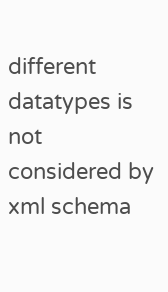different datatypes is not considered by xml schema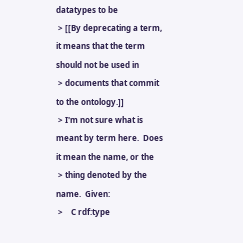datatypes to be
 > [[By deprecating a term, it means that the term should not be used in
 > documents that commit to the ontology.]]
 > I'm not sure what is meant by term here.  Does it mean the name, or the
 > thing denoted by the name.  Given:
 >    C rdf:type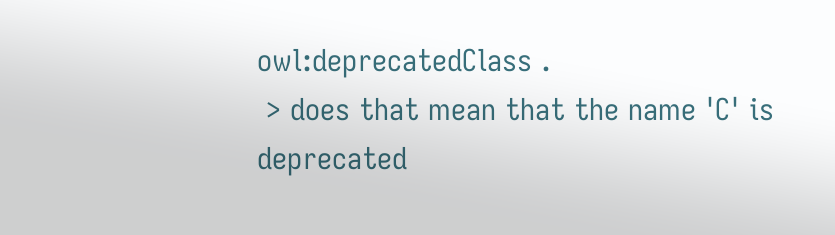owl:deprecatedClass .
 > does that mean that the name 'C' is deprecated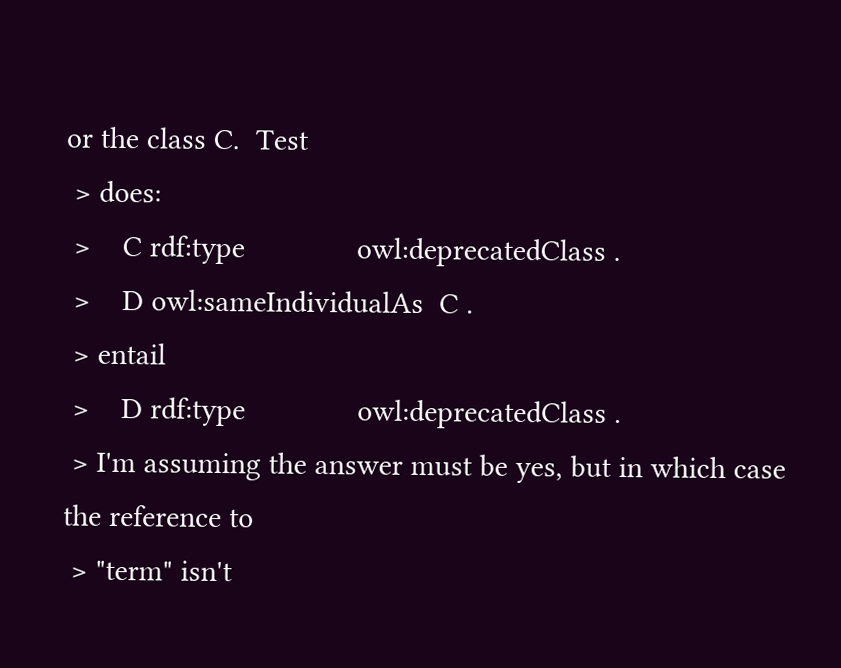or the class C.  Test
 > does:
 >    C rdf:type              owl:deprecatedClass .
 >    D owl:sameIndividualAs  C .
 > entail
 >    D rdf:type              owl:deprecatedClass .
 > I'm assuming the answer must be yes, but in which case the reference to
 > "term" isn't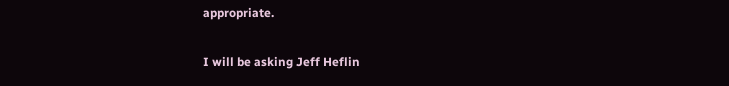appropriate.

I will be asking Jeff Heflin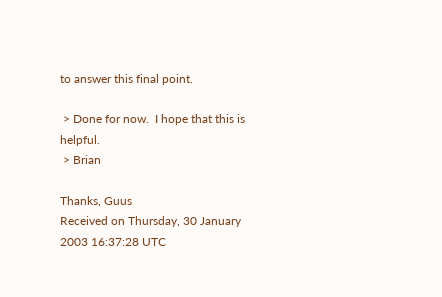to answer this final point.

 > Done for now.  I hope that this is helpful.
 > Brian

Thanks, Guus
Received on Thursday, 30 January 2003 16:37:28 UTC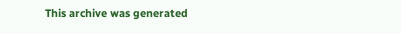This archive was generated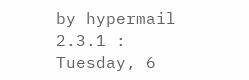by hypermail 2.3.1 : Tuesday, 6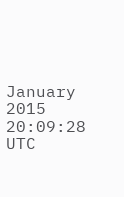January 2015 20:09:28 UTC